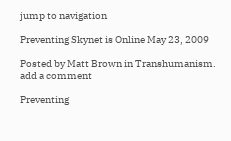jump to navigation

Preventing Skynet is Online May 23, 2009

Posted by Matt Brown in Transhumanism.
add a comment

Preventing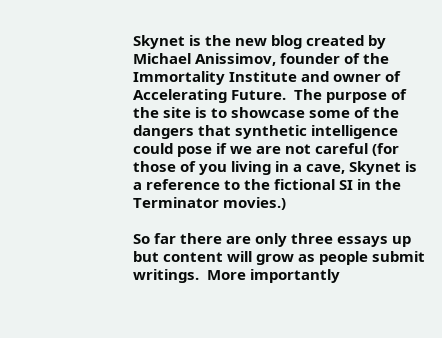Skynet is the new blog created by Michael Anissimov, founder of the Immortality Institute and owner of Accelerating Future.  The purpose of the site is to showcase some of the dangers that synthetic intelligence could pose if we are not careful (for those of you living in a cave, Skynet is a reference to the fictional SI in the Terminator movies.)

So far there are only three essays up but content will grow as people submit writings.  More importantly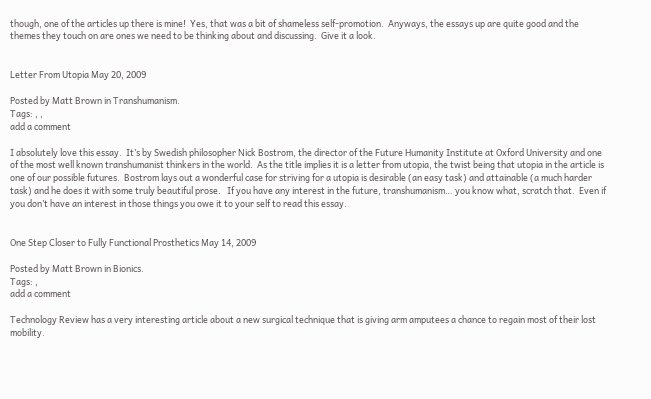though, one of the articles up there is mine!  Yes, that was a bit of shameless self-promotion.  Anyways, the essays up are quite good and the themes they touch on are ones we need to be thinking about and discussing.  Give it a look.


Letter From Utopia May 20, 2009

Posted by Matt Brown in Transhumanism.
Tags: , ,
add a comment

I absolutely love this essay.  It’s by Swedish philosopher Nick Bostrom, the director of the Future Humanity Institute at Oxford University and one of the most well known transhumanist thinkers in the world.  As the title implies it is a letter from utopia, the twist being that utopia in the article is one of our possible futures.  Bostrom lays out a wonderful case for striving for a utopia is desirable (an easy task) and attainable (a much harder task) and he does it with some truly beautiful prose.   If you have any interest in the future, transhumanism… you know what, scratch that.  Even if you don’t have an interest in those things you owe it to your self to read this essay.


One Step Closer to Fully Functional Prosthetics May 14, 2009

Posted by Matt Brown in Bionics.
Tags: ,
add a comment

Technology Review has a very interesting article about a new surgical technique that is giving arm amputees a chance to regain most of their lost mobility.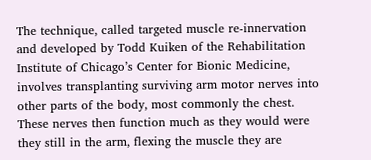The technique, called targeted muscle re-innervation and developed by Todd Kuiken of the Rehabilitation Institute of Chicago’s Center for Bionic Medicine, involves transplanting surviving arm motor nerves into other parts of the body, most commonly the chest.  These nerves then function much as they would were they still in the arm, flexing the muscle they are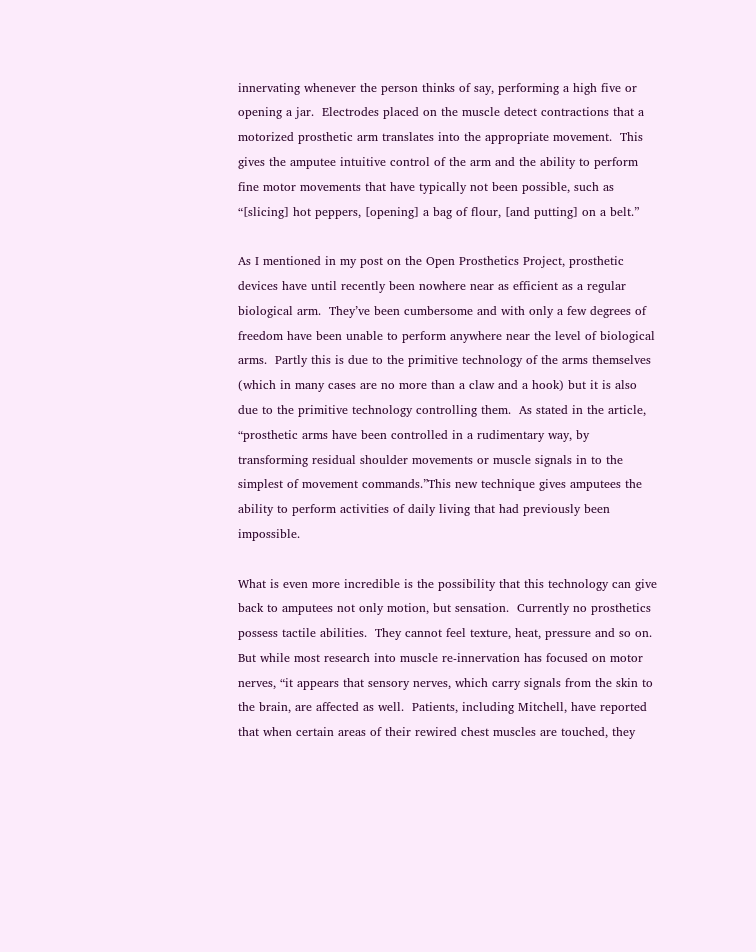innervating whenever the person thinks of say, performing a high five or opening a jar.  Electrodes placed on the muscle detect contractions that a motorized prosthetic arm translates into the appropriate movement.  This gives the amputee intuitive control of the arm and the ability to perform fine motor movements that have typically not been possible, such as “[slicing] hot peppers, [opening] a bag of flour, [and putting] on a belt.”

As I mentioned in my post on the Open Prosthetics Project, prosthetic devices have until recently been nowhere near as efficient as a regular biological arm.  They’ve been cumbersome and with only a few degrees of freedom have been unable to perform anywhere near the level of biological arms.  Partly this is due to the primitive technology of the arms themselves (which in many cases are no more than a claw and a hook) but it is also due to the primitive technology controlling them.  As stated in the article, “prosthetic arms have been controlled in a rudimentary way, by transforming residual shoulder movements or muscle signals in to the simplest of movement commands.”This new technique gives amputees the ability to perform activities of daily living that had previously been impossible.

What is even more incredible is the possibility that this technology can give back to amputees not only motion, but sensation.  Currently no prosthetics possess tactile abilities.  They cannot feel texture, heat, pressure and so on.  But while most research into muscle re-innervation has focused on motor nerves, “it appears that sensory nerves, which carry signals from the skin to the brain, are affected as well.  Patients, including Mitchell, have reported that when certain areas of their rewired chest muscles are touched, they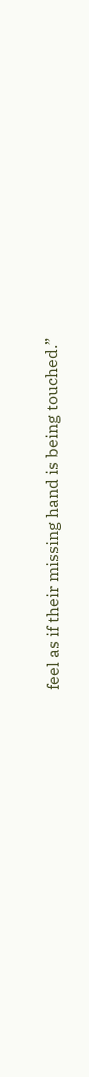feel as if their missing hand is being touched.”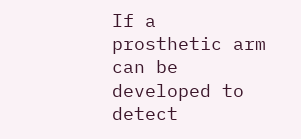If a prosthetic arm can be developed to detect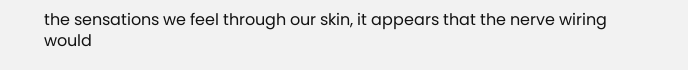the sensations we feel through our skin, it appears that the nerve wiring would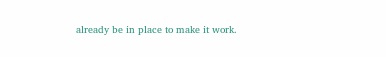already be in place to make it work.